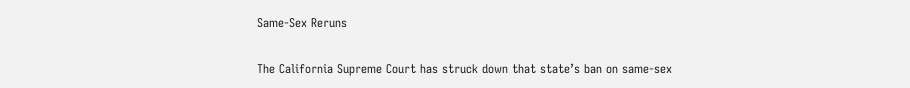Same-Sex Reruns

The California Supreme Court has struck down that state’s ban on same-sex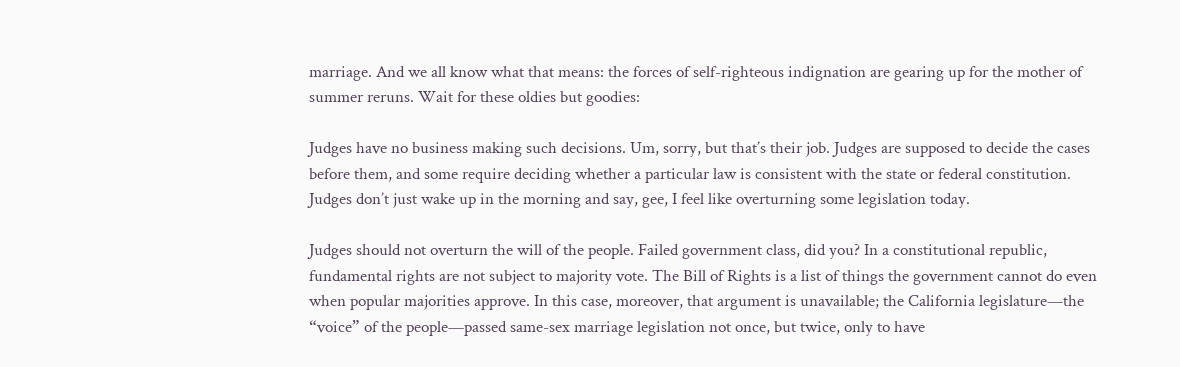marriage. And we all know what that means: the forces of self-righteous indignation are gearing up for the mother of summer reruns. Wait for these oldies but goodies:

Judges have no business making such decisions. Um, sorry, but that’s their job. Judges are supposed to decide the cases before them, and some require deciding whether a particular law is consistent with the state or federal constitution. Judges don’t just wake up in the morning and say, gee, I feel like overturning some legislation today.

Judges should not overturn the will of the people. Failed government class, did you? In a constitutional republic, fundamental rights are not subject to majority vote. The Bill of Rights is a list of things the government cannot do even when popular majorities approve. In this case, moreover, that argument is unavailable; the California legislature—the “voice” of the people—passed same-sex marriage legislation not once, but twice, only to have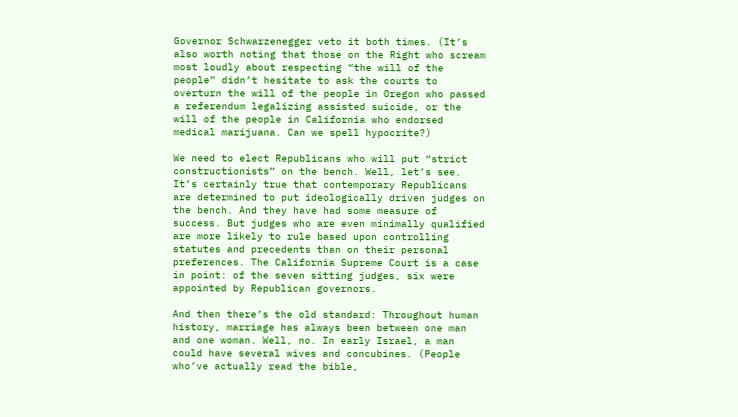Governor Schwarzenegger veto it both times. (It’s also worth noting that those on the Right who scream most loudly about respecting “the will of the people” didn’t hesitate to ask the courts to overturn the will of the people in Oregon who passed a referendum legalizing assisted suicide, or the will of the people in California who endorsed medical marijuana. Can we spell hypocrite?)

We need to elect Republicans who will put “strict constructionists” on the bench. Well, let’s see. It’s certainly true that contemporary Republicans are determined to put ideologically driven judges on the bench. And they have had some measure of success. But judges who are even minimally qualified are more likely to rule based upon controlling statutes and precedents than on their personal preferences. The California Supreme Court is a case in point: of the seven sitting judges, six were appointed by Republican governors.

And then there’s the old standard: Throughout human history, marriage has always been between one man and one woman. Well, no. In early Israel, a man could have several wives and concubines. (People who’ve actually read the bible,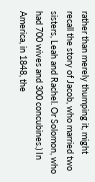rather than merely thumping it, might recall the story of Jacob, who married two sisters, Leah and Rachel. Or Solomon, who had 700 wives and 300 concubines.) In America, in 1848, the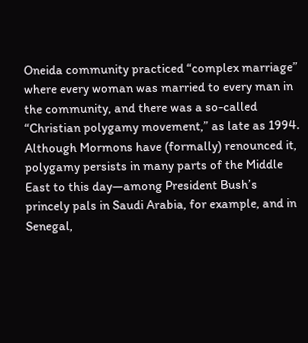Oneida community practiced “complex marriage” where every woman was married to every man in the community, and there was a so-called “Christian polygamy movement,” as late as 1994. Although Mormons have (formally) renounced it, polygamy persists in many parts of the Middle East to this day—among President Bush’s princely pals in Saudi Arabia, for example, and in Senegal,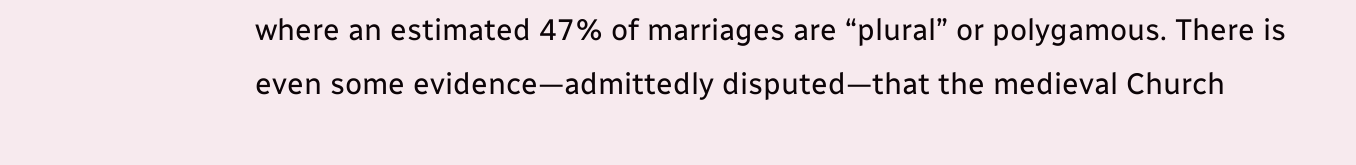where an estimated 47% of marriages are “plural” or polygamous. There is even some evidence—admittedly disputed—that the medieval Church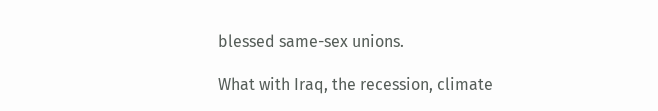blessed same-sex unions.

What with Iraq, the recession, climate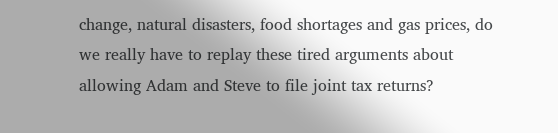change, natural disasters, food shortages and gas prices, do we really have to replay these tired arguments about allowing Adam and Steve to file joint tax returns?